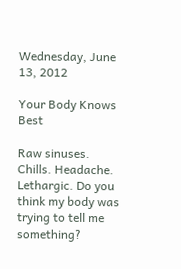Wednesday, June 13, 2012

Your Body Knows Best

Raw sinuses. Chills. Headache. Lethargic. Do you think my body was trying to tell me something?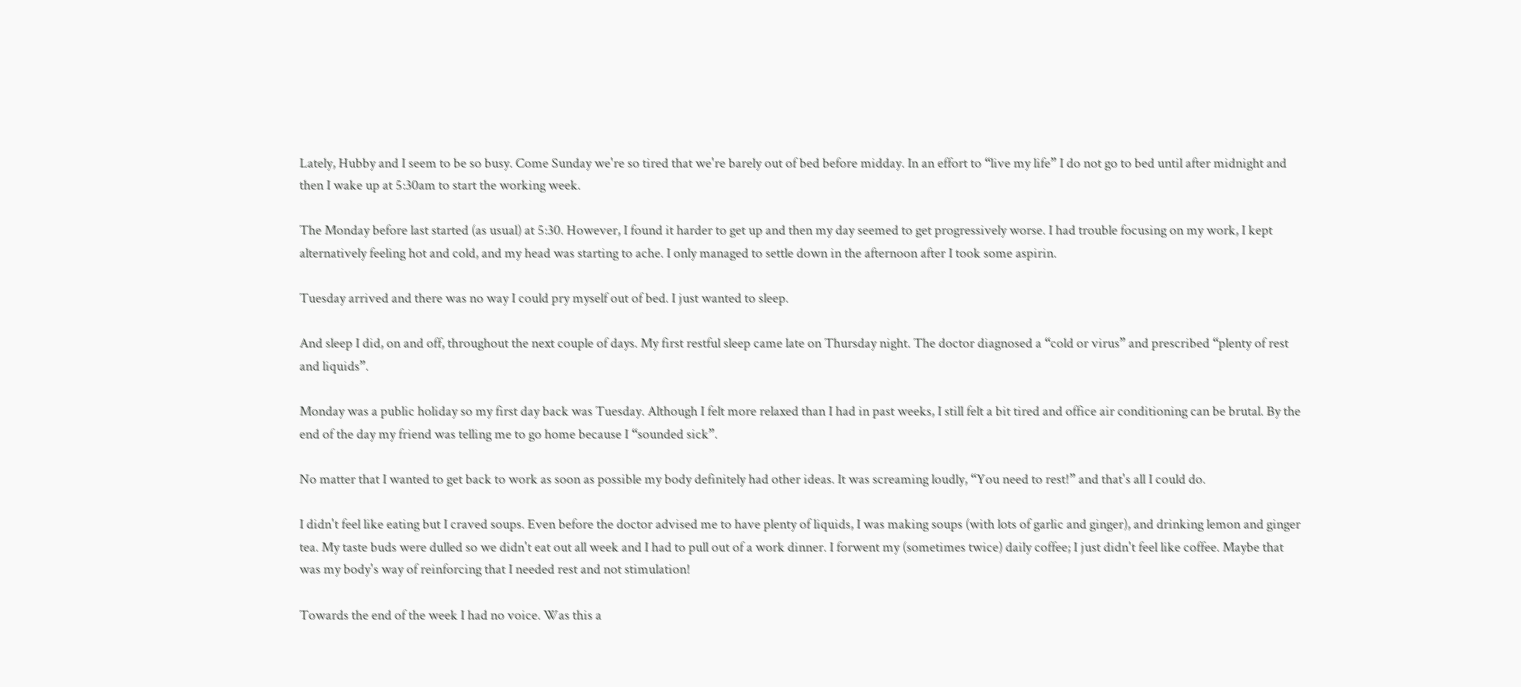Lately, Hubby and I seem to be so busy. Come Sunday we're so tired that we're barely out of bed before midday. In an effort to “live my life” I do not go to bed until after midnight and then I wake up at 5:30am to start the working week.

The Monday before last started (as usual) at 5:30. However, I found it harder to get up and then my day seemed to get progressively worse. I had trouble focusing on my work, I kept alternatively feeling hot and cold, and my head was starting to ache. I only managed to settle down in the afternoon after I took some aspirin.

Tuesday arrived and there was no way I could pry myself out of bed. I just wanted to sleep.

And sleep I did, on and off, throughout the next couple of days. My first restful sleep came late on Thursday night. The doctor diagnosed a “cold or virus” and prescribed “plenty of rest and liquids”.

Monday was a public holiday so my first day back was Tuesday. Although I felt more relaxed than I had in past weeks, I still felt a bit tired and office air conditioning can be brutal. By the end of the day my friend was telling me to go home because I “sounded sick”.

No matter that I wanted to get back to work as soon as possible my body definitely had other ideas. It was screaming loudly, “You need to rest!” and that's all I could do.

I didn't feel like eating but I craved soups. Even before the doctor advised me to have plenty of liquids, I was making soups (with lots of garlic and ginger), and drinking lemon and ginger tea. My taste buds were dulled so we didn't eat out all week and I had to pull out of a work dinner. I forwent my (sometimes twice) daily coffee; I just didn't feel like coffee. Maybe that was my body's way of reinforcing that I needed rest and not stimulation!

Towards the end of the week I had no voice. Was this a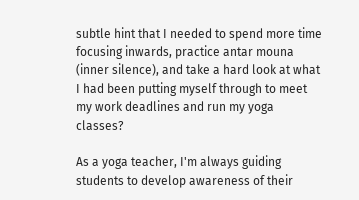subtle hint that I needed to spend more time focusing inwards, practice antar mouna (inner silence), and take a hard look at what I had been putting myself through to meet my work deadlines and run my yoga classes?

As a yoga teacher, I'm always guiding students to develop awareness of their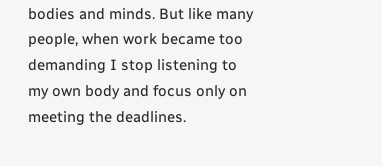bodies and minds. But like many people, when work became too demanding I stop listening to my own body and focus only on meeting the deadlines.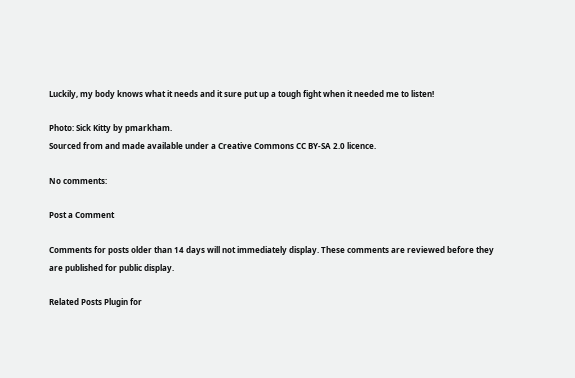Luckily, my body knows what it needs and it sure put up a tough fight when it needed me to listen!

Photo: Sick Kitty by pmarkham.
Sourced from and made available under a Creative Commons CC BY-SA 2.0 licence.

No comments:

Post a Comment

Comments for posts older than 14 days will not immediately display. These comments are reviewed before they are published for public display.

Related Posts Plugin for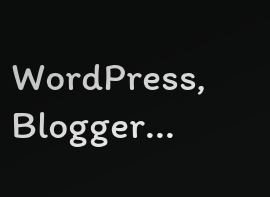WordPress, Blogger...